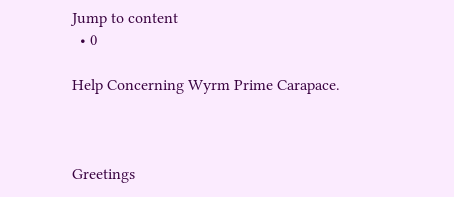Jump to content
  • 0

Help Concerning Wyrm Prime Carapace.



Greetings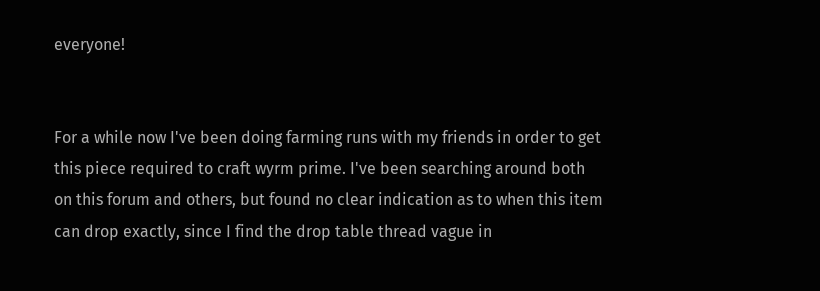everyone!


For a while now I've been doing farming runs with my friends in order to get this piece required to craft wyrm prime. I've been searching around both on this forum and others, but found no clear indication as to when this item can drop exactly, since I find the drop table thread vague in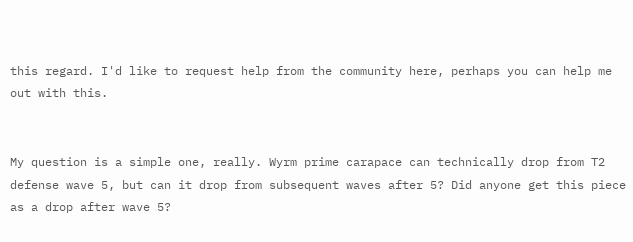this regard. I'd like to request help from the community here, perhaps you can help me out with this.


My question is a simple one, really. Wyrm prime carapace can technically drop from T2 defense wave 5, but can it drop from subsequent waves after 5? Did anyone get this piece as a drop after wave 5?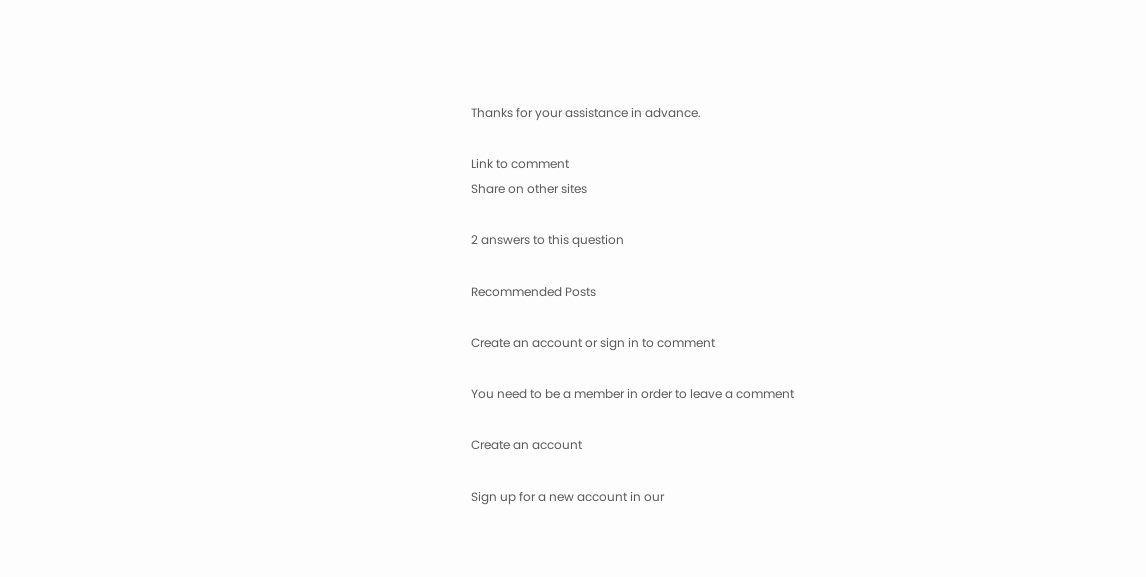Thanks for your assistance in advance.

Link to comment
Share on other sites

2 answers to this question

Recommended Posts

Create an account or sign in to comment

You need to be a member in order to leave a comment

Create an account

Sign up for a new account in our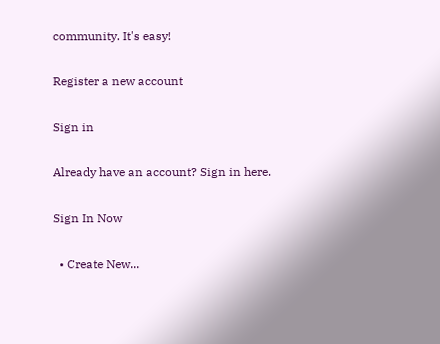community. It's easy!

Register a new account

Sign in

Already have an account? Sign in here.

Sign In Now

  • Create New...